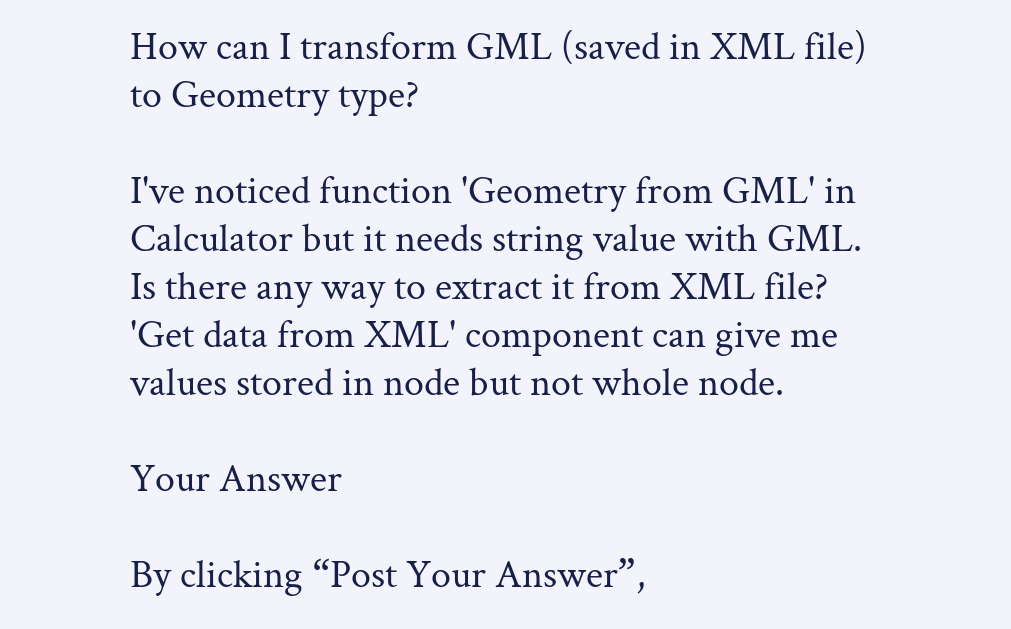How can I transform GML (saved in XML file) to Geometry type?

I've noticed function 'Geometry from GML' in Calculator but it needs string value with GML. Is there any way to extract it from XML file? 'Get data from XML' component can give me values stored in node but not whole node.

Your Answer

By clicking “Post Your Answer”,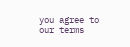you agree to our terms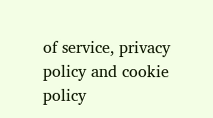of service, privacy policy and cookie policy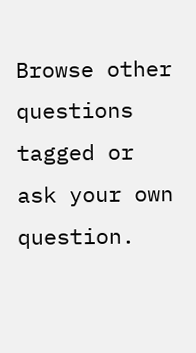Browse other questions tagged or ask your own question.